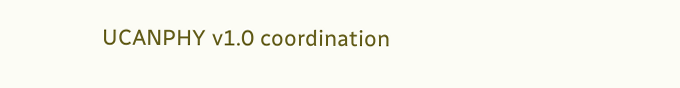UCANPHY v1.0 coordination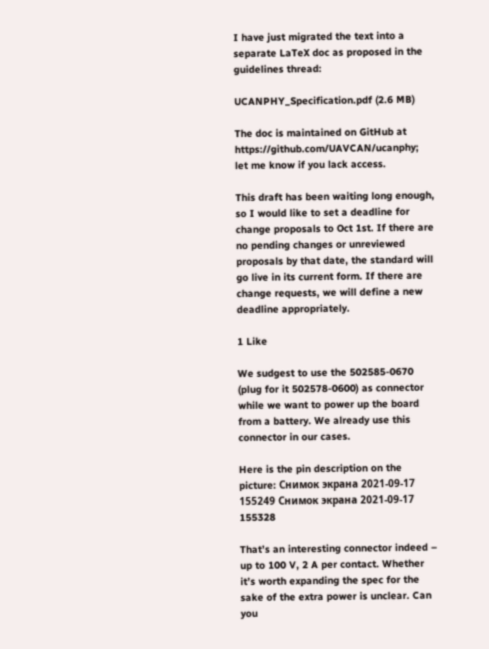I have just migrated the text into a separate LaTeX doc as proposed in the guidelines thread:

UCANPHY_Specification.pdf (2.6 MB)

The doc is maintained on GitHub at https://github.com/UAVCAN/ucanphy; let me know if you lack access.

This draft has been waiting long enough, so I would like to set a deadline for change proposals to Oct 1st. If there are no pending changes or unreviewed proposals by that date, the standard will go live in its current form. If there are change requests, we will define a new deadline appropriately.

1 Like

We sudgest to use the 502585-0670 (plug for it 502578-0600) as connector while we want to power up the board from a battery. We already use this connector in our cases.

Here is the pin description on the picture: Снимок экрана 2021-09-17 155249 Снимок экрана 2021-09-17 155328

That’s an interesting connector indeed – up to 100 V, 2 A per contact. Whether it’s worth expanding the spec for the sake of the extra power is unclear. Can you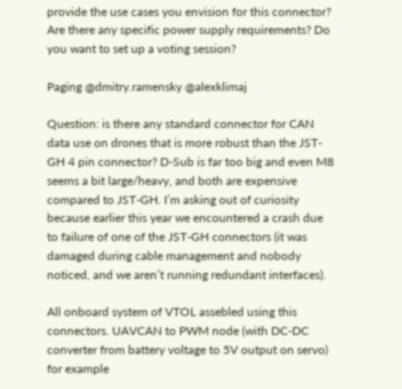provide the use cases you envision for this connector? Are there any specific power supply requirements? Do you want to set up a voting session?

Paging @dmitry.ramensky @alexklimaj

Question: is there any standard connector for CAN data use on drones that is more robust than the JST-GH 4 pin connector? D-Sub is far too big and even M8 seems a bit large/heavy, and both are expensive compared to JST-GH. I’m asking out of curiosity because earlier this year we encountered a crash due to failure of one of the JST-GH connectors (it was damaged during cable management and nobody noticed, and we aren’t running redundant interfaces).

All onboard system of VTOL assebled using this connectors. UAVCAN to PWM node (with DC-DC converter from battery voltage to 5V output on servo) for example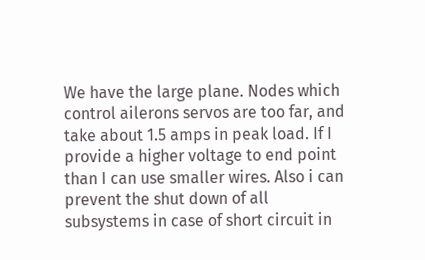We have the large plane. Nodes which control ailerons servos are too far, and take about 1.5 amps in peak load. If I provide a higher voltage to end point than I can use smaller wires. Also i can prevent the shut down of all subsystems in case of short circuit in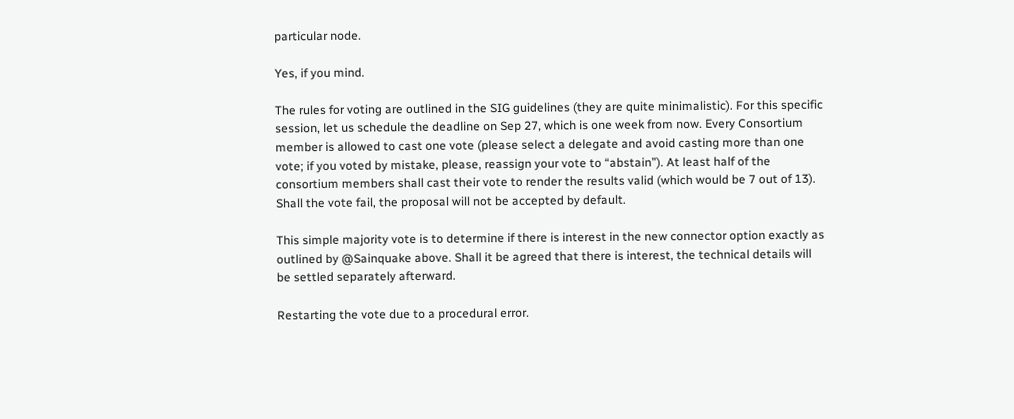particular node.

Yes, if you mind.

The rules for voting are outlined in the SIG guidelines (they are quite minimalistic). For this specific session, let us schedule the deadline on Sep 27, which is one week from now. Every Consortium member is allowed to cast one vote (please select a delegate and avoid casting more than one vote; if you voted by mistake, please, reassign your vote to “abstain”). At least half of the consortium members shall cast their vote to render the results valid (which would be 7 out of 13). Shall the vote fail, the proposal will not be accepted by default.

This simple majority vote is to determine if there is interest in the new connector option exactly as outlined by @Sainquake above. Shall it be agreed that there is interest, the technical details will be settled separately afterward.

Restarting the vote due to a procedural error.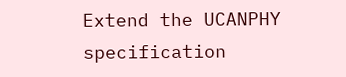Extend the UCANPHY specification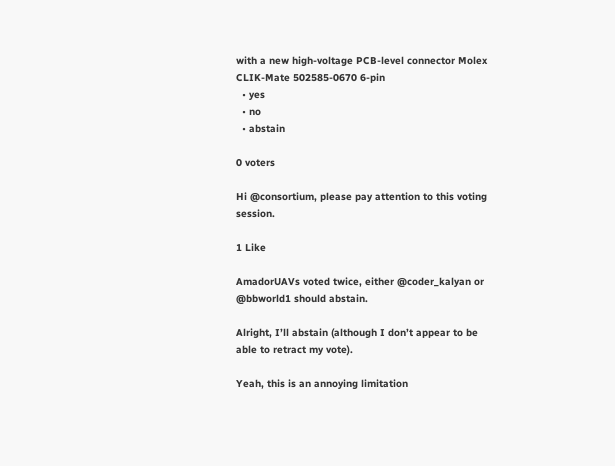with a new high-voltage PCB-level connector Molex CLIK-Mate 502585-0670 6-pin
  • yes
  • no
  • abstain

0 voters

Hi @consortium, please pay attention to this voting session.

1 Like

AmadorUAVs voted twice, either @coder_kalyan or @bbworld1 should abstain.

Alright, I’ll abstain (although I don’t appear to be able to retract my vote).

Yeah, this is an annoying limitation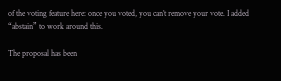of the voting feature here: once you voted, you can’t remove your vote. I added “abstain” to work around this.

The proposal has been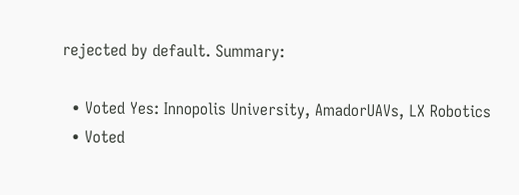rejected by default. Summary:

  • Voted Yes: Innopolis University, AmadorUAVs, LX Robotics
  • Voted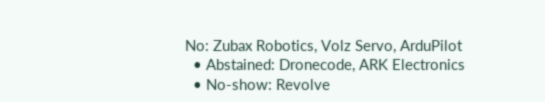No: Zubax Robotics, Volz Servo, ArduPilot
  • Abstained: Dronecode, ARK Electronics
  • No-show: Revolve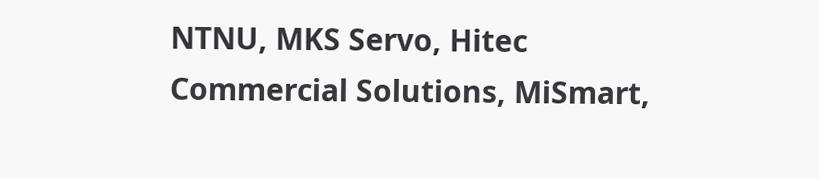NTNU, MKS Servo, Hitec Commercial Solutions, MiSmart,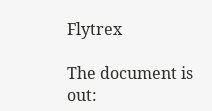Flytrex

The document is out: